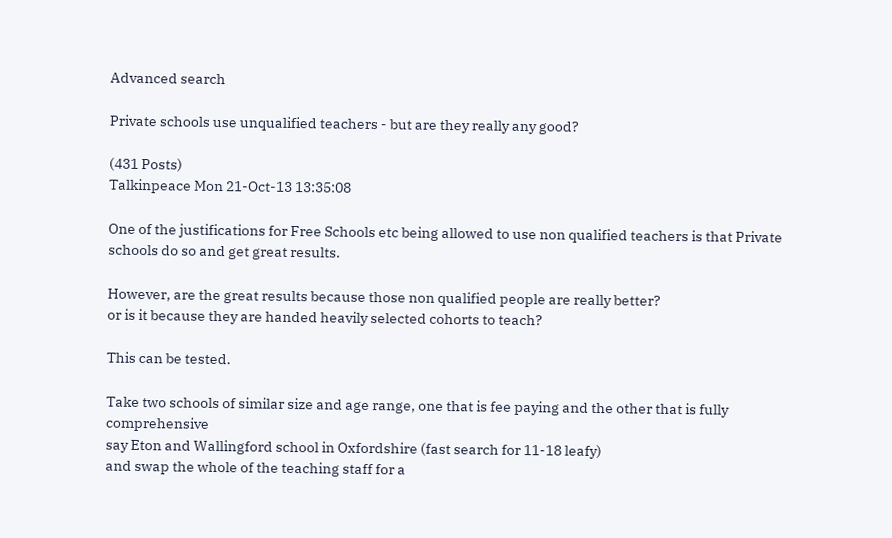Advanced search

Private schools use unqualified teachers - but are they really any good?

(431 Posts)
Talkinpeace Mon 21-Oct-13 13:35:08

One of the justifications for Free Schools etc being allowed to use non qualified teachers is that Private schools do so and get great results.

However, are the great results because those non qualified people are really better?
or is it because they are handed heavily selected cohorts to teach?

This can be tested.

Take two schools of similar size and age range, one that is fee paying and the other that is fully comprehensive
say Eton and Wallingford school in Oxfordshire (fast search for 11-18 leafy)
and swap the whole of the teaching staff for a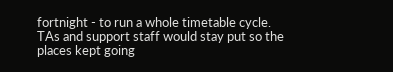fortnight - to run a whole timetable cycle.
TAs and support staff would stay put so the places kept going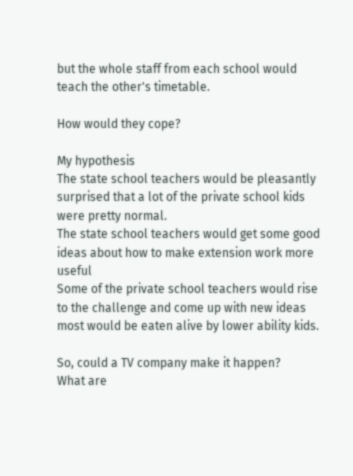but the whole staff from each school would teach the other's timetable.

How would they cope?

My hypothesis
The state school teachers would be pleasantly surprised that a lot of the private school kids were pretty normal.
The state school teachers would get some good ideas about how to make extension work more useful
Some of the private school teachers would rise to the challenge and come up with new ideas
most would be eaten alive by lower ability kids.

So, could a TV company make it happen?
What are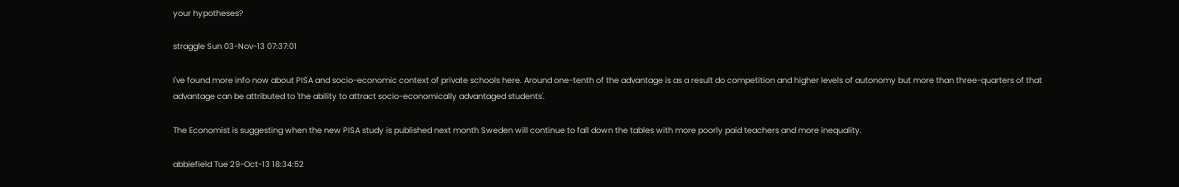your hypotheses?

straggle Sun 03-Nov-13 07:37:01

I've found more info now about PISA and socio-economic context of private schools here. Around one-tenth of the advantage is as a result do competition and higher levels of autonomy but more than three-quarters of that advantage can be attributed to 'the ability to attract socio-economically advantaged students'.

The Economist is suggesting when the new PISA study is published next month Sweden will continue to fall down the tables with more poorly paid teachers and more inequality.

abbiefield Tue 29-Oct-13 18:34:52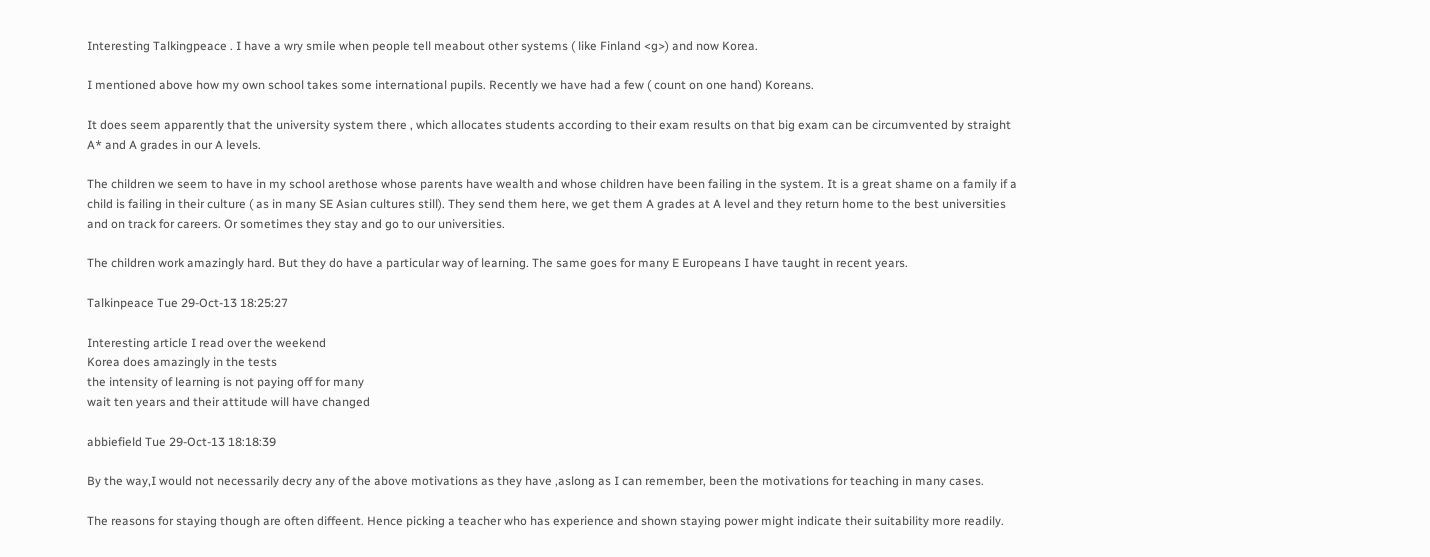Interesting Talkingpeace . I have a wry smile when people tell meabout other systems ( like Finland <g>) and now Korea.

I mentioned above how my own school takes some international pupils. Recently we have had a few ( count on one hand) Koreans.

It does seem apparently that the university system there , which allocates students according to their exam results on that big exam can be circumvented by straight A* and A grades in our A levels.

The children we seem to have in my school arethose whose parents have wealth and whose children have been failing in the system. It is a great shame on a family if a child is failing in their culture ( as in many SE Asian cultures still). They send them here, we get them A grades at A level and they return home to the best universities and on track for careers. Or sometimes they stay and go to our universities.

The children work amazingly hard. But they do have a particular way of learning. The same goes for many E Europeans I have taught in recent years.

Talkinpeace Tue 29-Oct-13 18:25:27

Interesting article I read over the weekend
Korea does amazingly in the tests
the intensity of learning is not paying off for many
wait ten years and their attitude will have changed

abbiefield Tue 29-Oct-13 18:18:39

By the way,I would not necessarily decry any of the above motivations as they have ,aslong as I can remember, been the motivations for teaching in many cases.

The reasons for staying though are often diffeent. Hence picking a teacher who has experience and shown staying power might indicate their suitability more readily.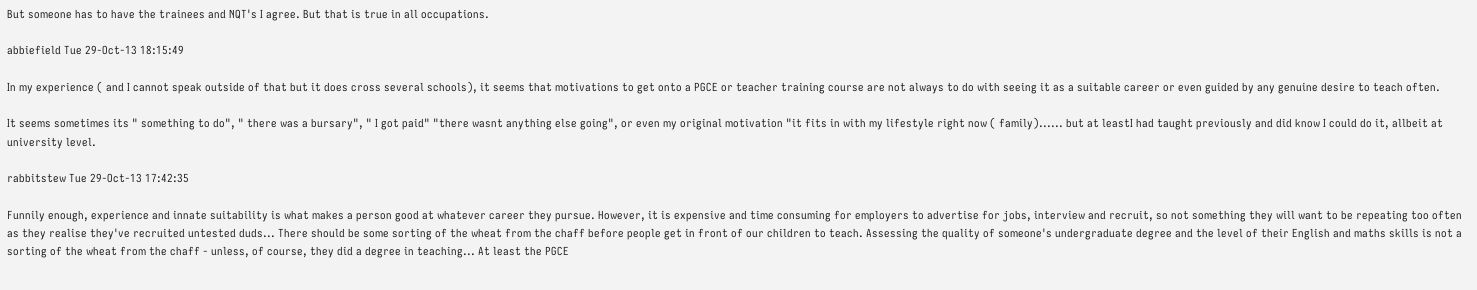But someone has to have the trainees and NQT's I agree. But that is true in all occupations.

abbiefield Tue 29-Oct-13 18:15:49

In my experience ( and I cannot speak outside of that but it does cross several schools), it seems that motivations to get onto a PGCE or teacher training course are not always to do with seeing it as a suitable career or even guided by any genuine desire to teach often.

It seems sometimes its " something to do", " there was a bursary", " I got paid" "there wasnt anything else going", or even my original motivation "it fits in with my lifestyle right now ( family)...... but at leastI had taught previously and did know I could do it, allbeit at university level.

rabbitstew Tue 29-Oct-13 17:42:35

Funnily enough, experience and innate suitability is what makes a person good at whatever career they pursue. However, it is expensive and time consuming for employers to advertise for jobs, interview and recruit, so not something they will want to be repeating too often as they realise they've recruited untested duds... There should be some sorting of the wheat from the chaff before people get in front of our children to teach. Assessing the quality of someone's undergraduate degree and the level of their English and maths skills is not a sorting of the wheat from the chaff - unless, of course, they did a degree in teaching... At least the PGCE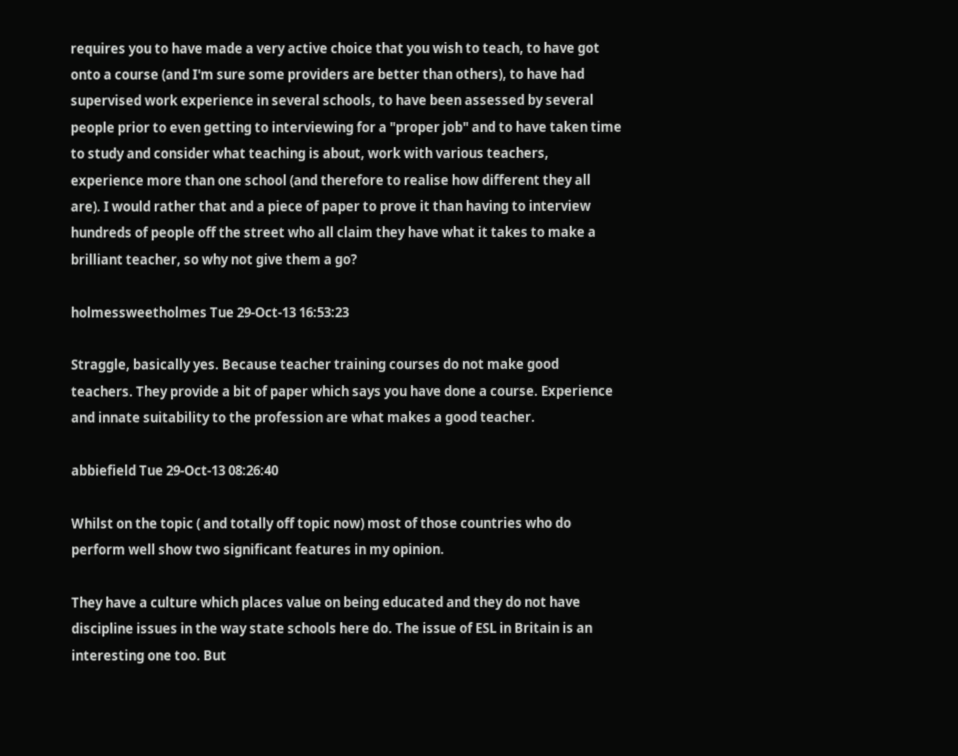requires you to have made a very active choice that you wish to teach, to have got onto a course (and I'm sure some providers are better than others), to have had supervised work experience in several schools, to have been assessed by several people prior to even getting to interviewing for a "proper job" and to have taken time to study and consider what teaching is about, work with various teachers, experience more than one school (and therefore to realise how different they all are). I would rather that and a piece of paper to prove it than having to interview hundreds of people off the street who all claim they have what it takes to make a brilliant teacher, so why not give them a go?

holmessweetholmes Tue 29-Oct-13 16:53:23

Straggle, basically yes. Because teacher training courses do not make good teachers. They provide a bit of paper which says you have done a course. Experience and innate suitability to the profession are what makes a good teacher.

abbiefield Tue 29-Oct-13 08:26:40

Whilst on the topic ( and totally off topic now) most of those countries who do perform well show two significant features in my opinion.

They have a culture which places value on being educated and they do not have discipline issues in the way state schools here do. The issue of ESL in Britain is an interesting one too. But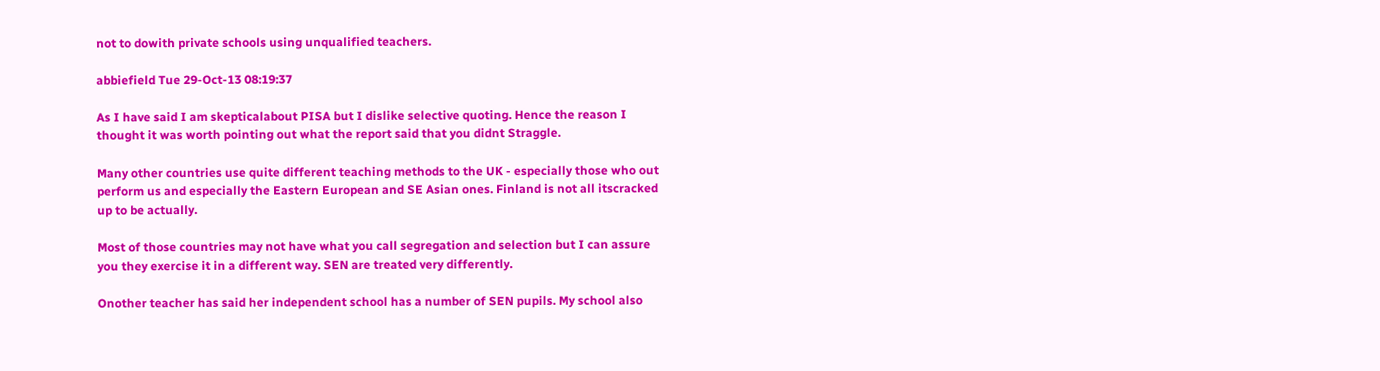not to dowith private schools using unqualified teachers.

abbiefield Tue 29-Oct-13 08:19:37

As I have said I am skepticalabout PISA but I dislike selective quoting. Hence the reason I thought it was worth pointing out what the report said that you didnt Straggle.

Many other countries use quite different teaching methods to the UK - especially those who out perform us and especially the Eastern European and SE Asian ones. Finland is not all itscracked up to be actually.

Most of those countries may not have what you call segregation and selection but I can assure you they exercise it in a different way. SEN are treated very differently.

Onother teacher has said her independent school has a number of SEN pupils. My school also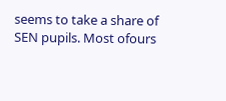seems to take a share of SEN pupils. Most ofours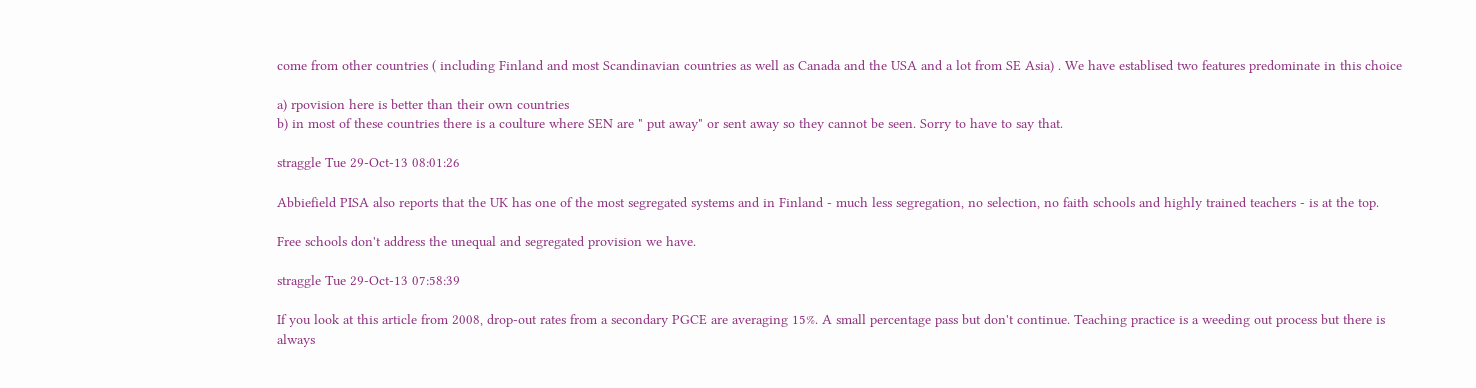come from other countries ( including Finland and most Scandinavian countries as well as Canada and the USA and a lot from SE Asia) . We have establised two features predominate in this choice

a) rpovision here is better than their own countries
b) in most of these countries there is a coulture where SEN are " put away" or sent away so they cannot be seen. Sorry to have to say that.

straggle Tue 29-Oct-13 08:01:26

Abbiefield PISA also reports that the UK has one of the most segregated systems and in Finland - much less segregation, no selection, no faith schools and highly trained teachers - is at the top.

Free schools don't address the unequal and segregated provision we have.

straggle Tue 29-Oct-13 07:58:39

If you look at this article from 2008, drop-out rates from a secondary PGCE are averaging 15%. A small percentage pass but don't continue. Teaching practice is a weeding out process but there is always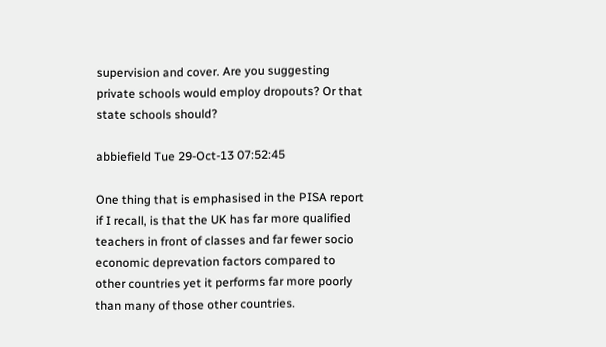supervision and cover. Are you suggesting private schools would employ dropouts? Or that state schools should?

abbiefield Tue 29-Oct-13 07:52:45

One thing that is emphasised in the PISA report if I recall, is that the UK has far more qualified teachers in front of classes and far fewer socio economic deprevation factors compared to other countries yet it performs far more poorly than many of those other countries.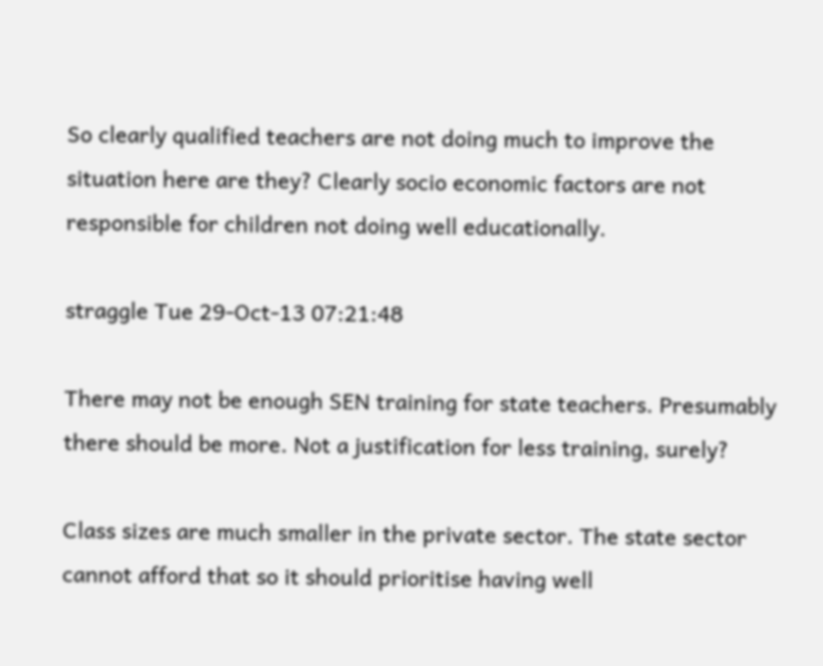So clearly qualified teachers are not doing much to improve the situation here are they? Clearly socio economic factors are not responsible for children not doing well educationally.

straggle Tue 29-Oct-13 07:21:48

There may not be enough SEN training for state teachers. Presumably there should be more. Not a justification for less training, surely?

Class sizes are much smaller in the private sector. The state sector cannot afford that so it should prioritise having well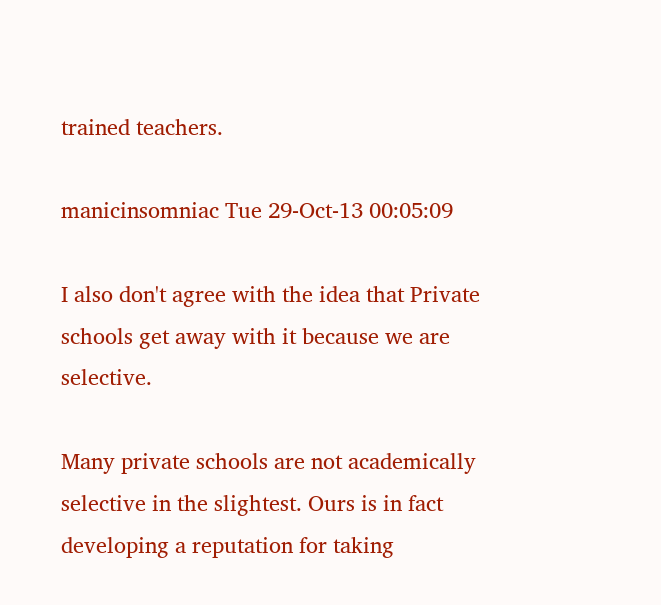trained teachers.

manicinsomniac Tue 29-Oct-13 00:05:09

I also don't agree with the idea that Private schools get away with it because we are selective.

Many private schools are not academically selective in the slightest. Ours is in fact developing a reputation for taking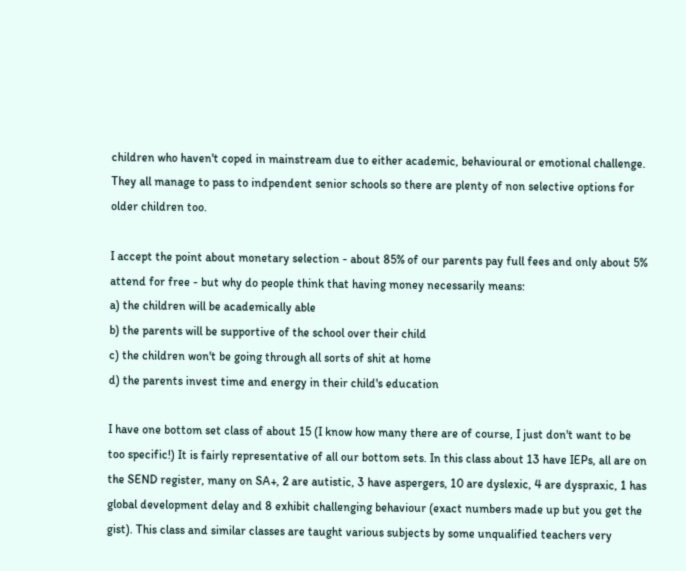children who haven't coped in mainstream due to either academic, behavioural or emotional challenge. They all manage to pass to indpendent senior schools so there are plenty of non selective options for older children too.

I accept the point about monetary selection - about 85% of our parents pay full fees and only about 5% attend for free - but why do people think that having money necessarily means:
a) the children will be academically able
b) the parents will be supportive of the school over their child
c) the children won't be going through all sorts of shit at home
d) the parents invest time and energy in their child's education

I have one bottom set class of about 15 (I know how many there are of course, I just don't want to be too specific!) It is fairly representative of all our bottom sets. In this class about 13 have IEPs, all are on the SEND register, many on SA+, 2 are autistic, 3 have aspergers, 10 are dyslexic, 4 are dyspraxic, 1 has global development delay and 8 exhibit challenging behaviour (exact numbers made up but you get the gist). This class and similar classes are taught various subjects by some unqualified teachers very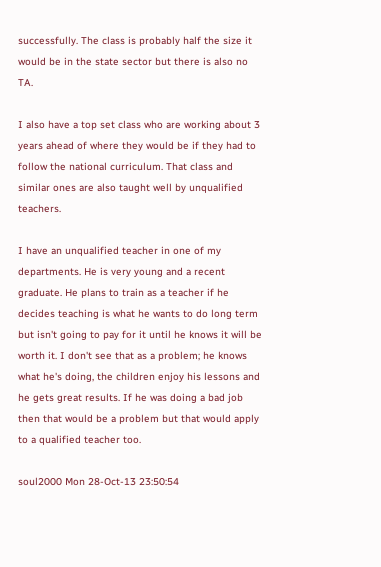successfully. The class is probably half the size it would be in the state sector but there is also no TA.

I also have a top set class who are working about 3 years ahead of where they would be if they had to follow the national curriculum. That class and similar ones are also taught well by unqualified teachers.

I have an unqualified teacher in one of my departments. He is very young and a recent graduate. He plans to train as a teacher if he decides teaching is what he wants to do long term but isn't going to pay for it until he knows it will be worth it. I don't see that as a problem; he knows what he's doing, the children enjoy his lessons and he gets great results. If he was doing a bad job then that would be a problem but that would apply to a qualified teacher too.

soul2000 Mon 28-Oct-13 23:50:54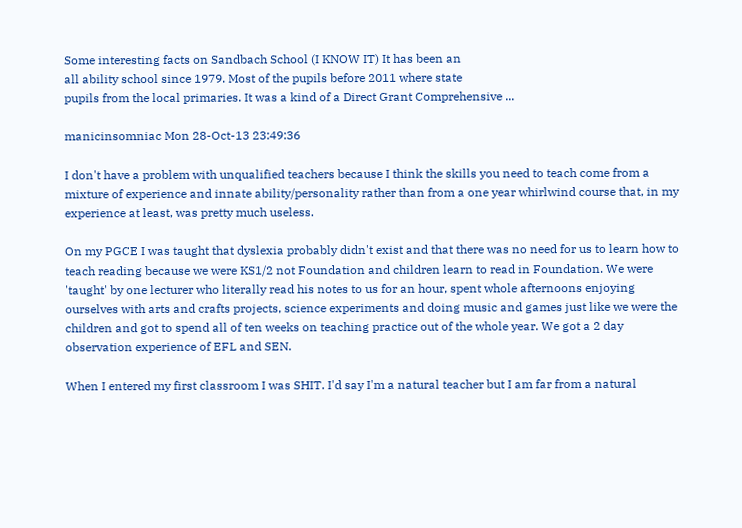Some interesting facts on Sandbach School (I KNOW IT) It has been an
all ability school since 1979. Most of the pupils before 2011 where state
pupils from the local primaries. It was a kind of a Direct Grant Comprehensive ...

manicinsomniac Mon 28-Oct-13 23:49:36

I don't have a problem with unqualified teachers because I think the skills you need to teach come from a mixture of experience and innate ability/personality rather than from a one year whirlwind course that, in my experience at least, was pretty much useless.

On my PGCE I was taught that dyslexia probably didn't exist and that there was no need for us to learn how to teach reading because we were KS1/2 not Foundation and children learn to read in Foundation. We were 'taught' by one lecturer who literally read his notes to us for an hour, spent whole afternoons enjoying ourselves with arts and crafts projects, science experiments and doing music and games just like we were the children and got to spend all of ten weeks on teaching practice out of the whole year. We got a 2 day observation experience of EFL and SEN.

When I entered my first classroom I was SHIT. I'd say I'm a natural teacher but I am far from a natural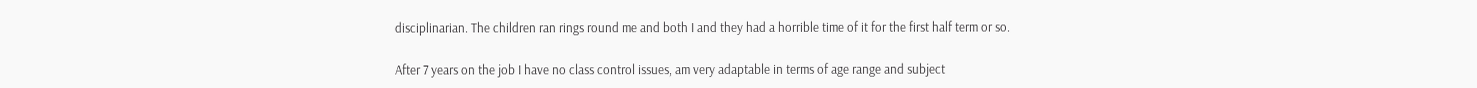disciplinarian. The children ran rings round me and both I and they had a horrible time of it for the first half term or so.

After 7 years on the job I have no class control issues, am very adaptable in terms of age range and subject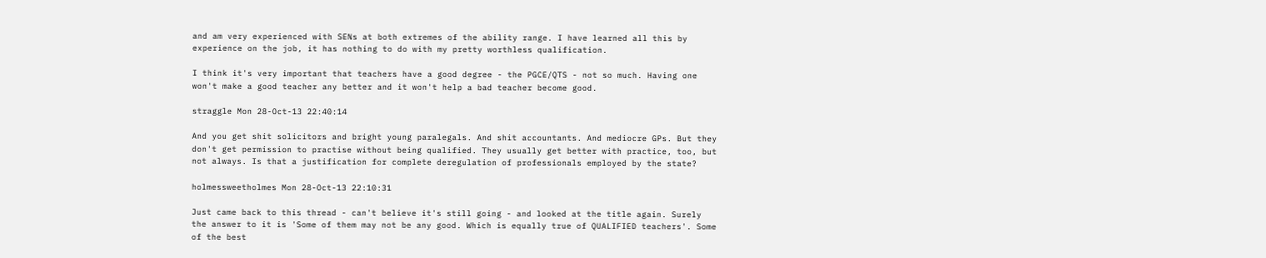and am very experienced with SENs at both extremes of the ability range. I have learned all this by experience on the job, it has nothing to do with my pretty worthless qualification.

I think it's very important that teachers have a good degree - the PGCE/QTS - not so much. Having one won't make a good teacher any better and it won't help a bad teacher become good.

straggle Mon 28-Oct-13 22:40:14

And you get shit solicitors and bright young paralegals. And shit accountants. And mediocre GPs. But they don't get permission to practise without being qualified. They usually get better with practice, too, but not always. Is that a justification for complete deregulation of professionals employed by the state?

holmessweetholmes Mon 28-Oct-13 22:10:31

Just came back to this thread - can't believe it's still going - and looked at the title again. Surely the answer to it is 'Some of them may not be any good. Which is equally true of QUALIFIED teachers'. Some of the best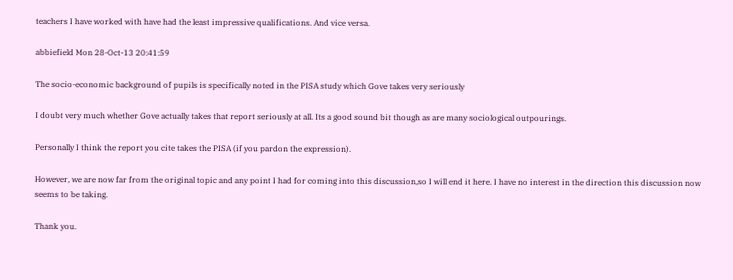teachers I have worked with have had the least impressive qualifications. And vice versa.

abbiefield Mon 28-Oct-13 20:41:59

The socio-economic background of pupils is specifically noted in the PISA study which Gove takes very seriously

I doubt very much whether Gove actually takes that report seriously at all. Its a good sound bit though as are many sociological outpourings.

Personally I think the report you cite takes the PISA (if you pardon the expression).

However, we are now far from the original topic and any point I had for coming into this discussion,so I will end it here. I have no interest in the direction this discussion now seems to be taking.

Thank you.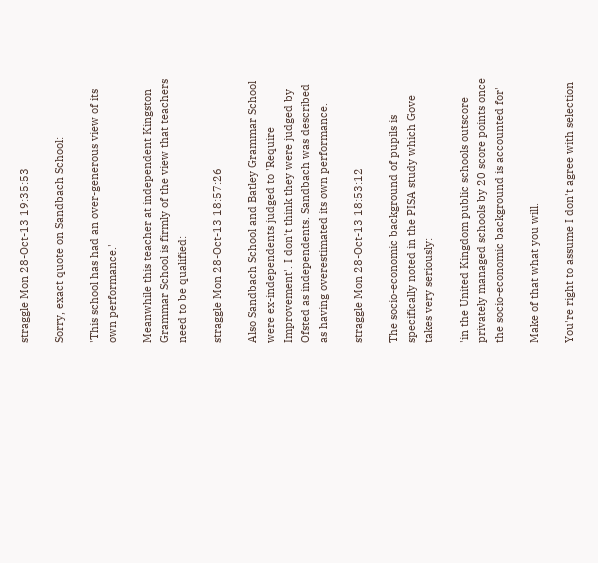straggle Mon 28-Oct-13 19:35:53

Sorry, exact quote on Sandbach School:

'This school has had an over-generous view of its own performance.'

Meanwhile this teacher at independent Kingston Grammar School is firmly of the view that teachers need to be qualified:

straggle Mon 28-Oct-13 18:57:26

Also Sandbach School and Batley Grammar School were ex-independents judged to 'Require Improvement'. I don't think they were judged by Ofsted as independents. Sandbach was described as having overestimated its own performance.

straggle Mon 28-Oct-13 18:53:12

The socio-economic background of pupils is specifically noted in the PISA study which Gove takes very seriously:

'in the United Kingdom public schools outscore privately managed schools by 20 score points once the socio-economic background is accounted for'

Make of that what you will.

You're right to assume I don't agree with selection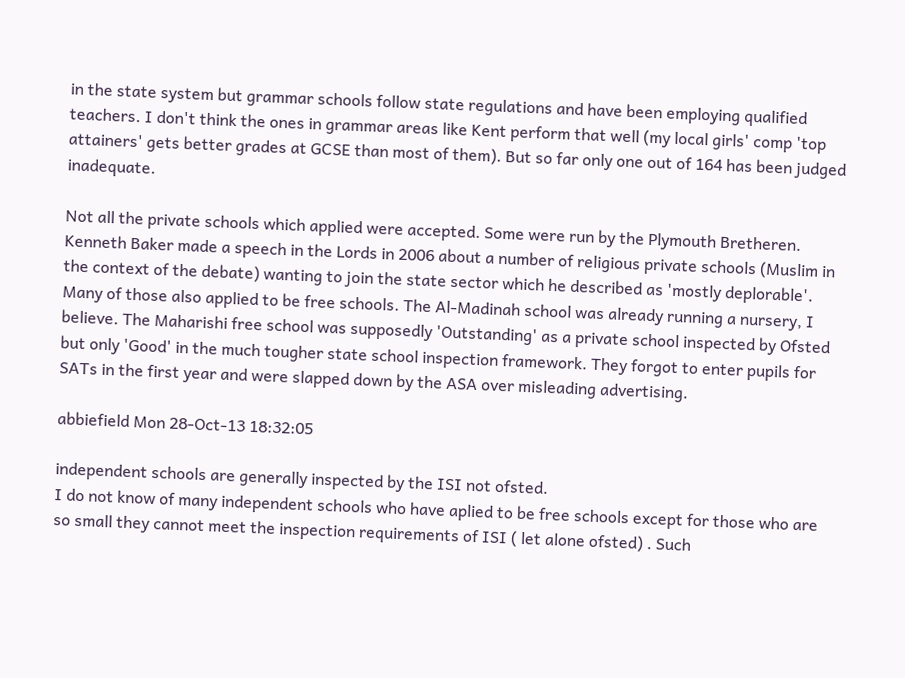in the state system but grammar schools follow state regulations and have been employing qualified teachers. I don't think the ones in grammar areas like Kent perform that well (my local girls' comp 'top attainers' gets better grades at GCSE than most of them). But so far only one out of 164 has been judged inadequate.

Not all the private schools which applied were accepted. Some were run by the Plymouth Bretheren. Kenneth Baker made a speech in the Lords in 2006 about a number of religious private schools (Muslim in the context of the debate) wanting to join the state sector which he described as 'mostly deplorable'. Many of those also applied to be free schools. The Al-Madinah school was already running a nursery, I believe. The Maharishi free school was supposedly 'Outstanding' as a private school inspected by Ofsted but only 'Good' in the much tougher state school inspection framework. They forgot to enter pupils for SATs in the first year and were slapped down by the ASA over misleading advertising.

abbiefield Mon 28-Oct-13 18:32:05

independent schools are generally inspected by the ISI not ofsted.
I do not know of many independent schools who have aplied to be free schools except for those who are so small they cannot meet the inspection requirements of ISI ( let alone ofsted) . Such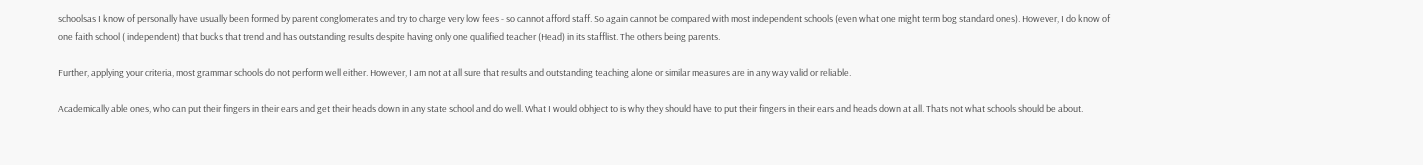schoolsas I know of personally have usually been formed by parent conglomerates and try to charge very low fees - so cannot afford staff. So again cannot be compared with most independent schools (even what one might term bog standard ones). However, I do know of one faith school ( independent) that bucks that trend and has outstanding results despite having only one qualified teacher (Head) in its stafflist. The others being parents.

Further, applying your criteria, most grammar schools do not perform well either. However, I am not at all sure that results and outstanding teaching alone or similar measures are in any way valid or reliable.

Academically able ones, who can put their fingers in their ears and get their heads down in any state school and do well. What I would obhject to is why they should have to put their fingers in their ears and heads down at all. Thats not what schools should be about.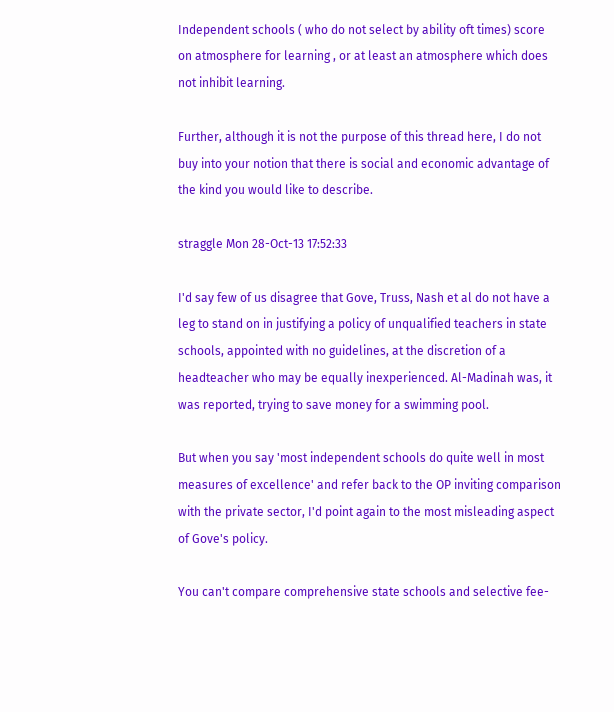Independent schools ( who do not select by ability oft times) score on atmosphere for learning , or at least an atmosphere which does not inhibit learning.

Further, although it is not the purpose of this thread here, I do not buy into your notion that there is social and economic advantage of the kind you would like to describe.

straggle Mon 28-Oct-13 17:52:33

I'd say few of us disagree that Gove, Truss, Nash et al do not have a leg to stand on in justifying a policy of unqualified teachers in state schools, appointed with no guidelines, at the discretion of a headteacher who may be equally inexperienced. Al-Madinah was, it was reported, trying to save money for a swimming pool.

But when you say 'most independent schools do quite well in most measures of excellence' and refer back to the OP inviting comparison with the private sector, I'd point again to the most misleading aspect of Gove's policy.

You can't compare comprehensive state schools and selective fee-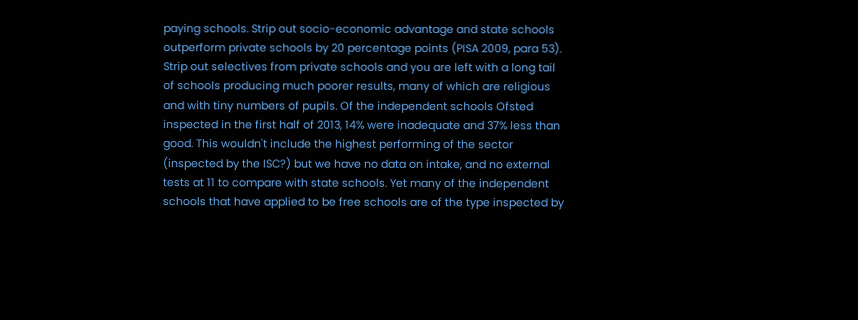paying schools. Strip out socio-economic advantage and state schools outperform private schools by 20 percentage points (PISA 2009, para 53). Strip out selectives from private schools and you are left with a long tail of schools producing much poorer results, many of which are religious and with tiny numbers of pupils. Of the independent schools Ofsted inspected in the first half of 2013, 14% were inadequate and 37% less than good. This wouldn't include the highest performing of the sector (inspected by the ISC?) but we have no data on intake, and no external tests at 11 to compare with state schools. Yet many of the independent schools that have applied to be free schools are of the type inspected by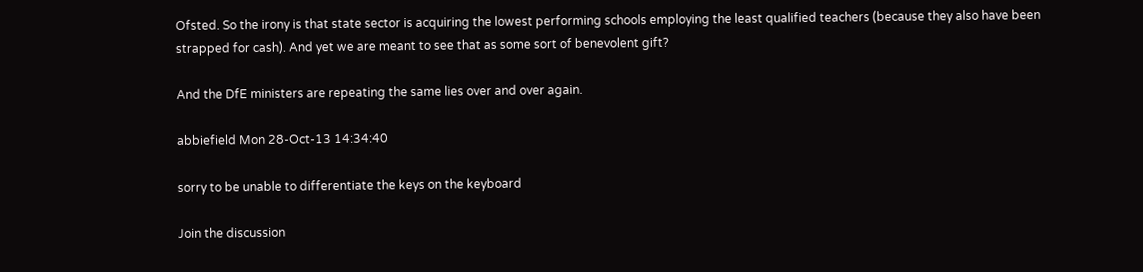Ofsted. So the irony is that state sector is acquiring the lowest performing schools employing the least qualified teachers (because they also have been strapped for cash). And yet we are meant to see that as some sort of benevolent gift?

And the DfE ministers are repeating the same lies over and over again.

abbiefield Mon 28-Oct-13 14:34:40

sorry to be unable to differentiate the keys on the keyboard

Join the discussion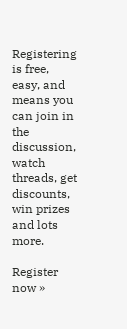Registering is free, easy, and means you can join in the discussion, watch threads, get discounts, win prizes and lots more.

Register now »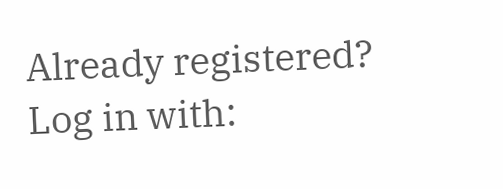Already registered? Log in with: